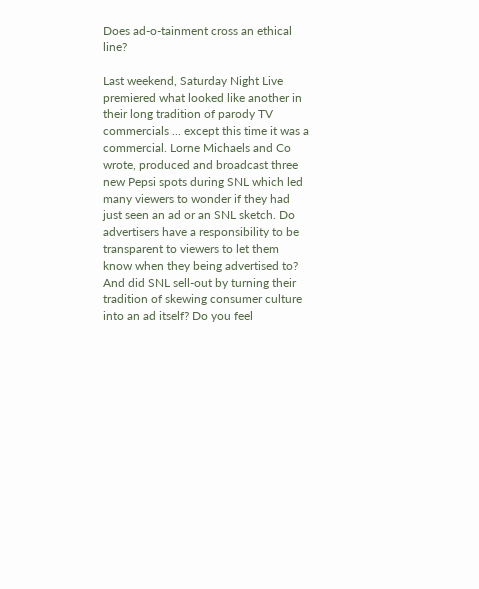Does ad-o-tainment cross an ethical line?

Last weekend, Saturday Night Live premiered what looked like another in their long tradition of parody TV commercials ... except this time it was a commercial. Lorne Michaels and Co wrote, produced and broadcast three new Pepsi spots during SNL which led many viewers to wonder if they had just seen an ad or an SNL sketch. Do advertisers have a responsibility to be transparent to viewers to let them know when they being advertised to? And did SNL sell-out by turning their tradition of skewing consumer culture into an ad itself? Do you feel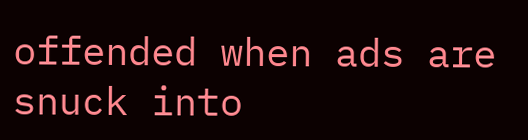offended when ads are snuck into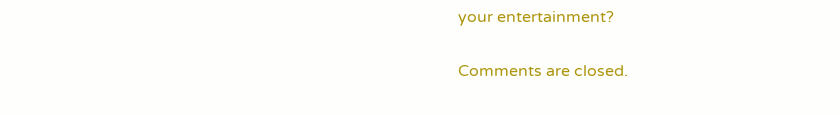your entertainment?

Comments are closed.